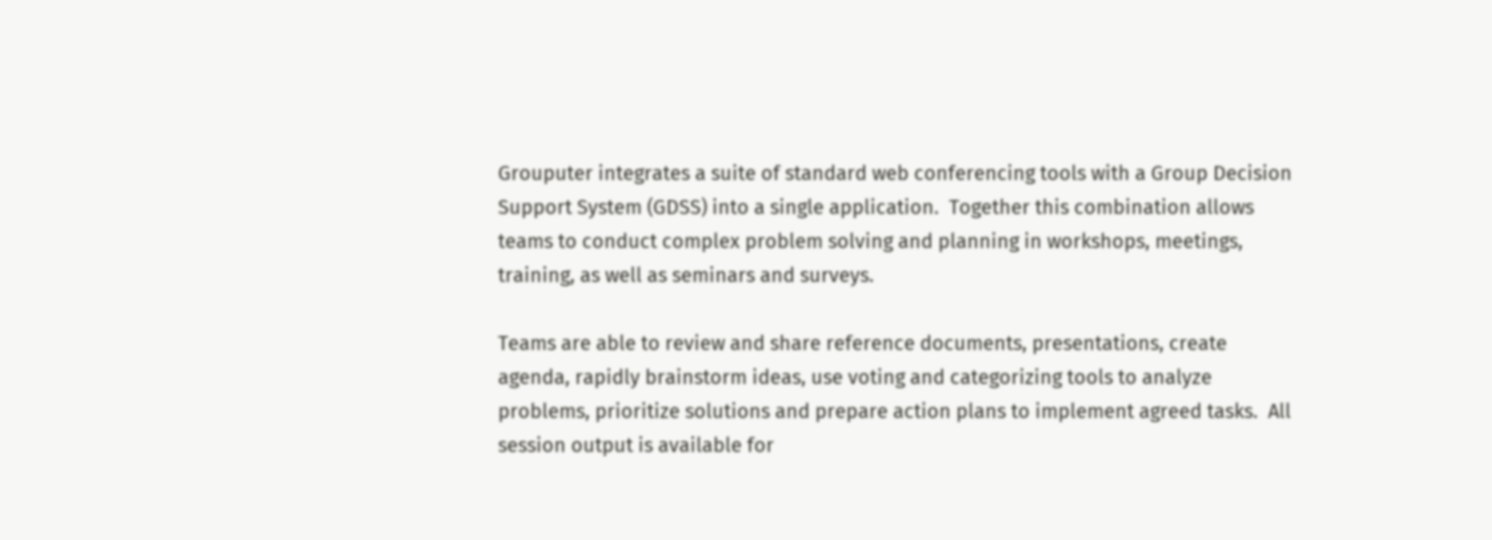Grouputer integrates a suite of standard web conferencing tools with a Group Decision Support System (GDSS) into a single application.  Together this combination allows teams to conduct complex problem solving and planning in workshops, meetings, training, as well as seminars and surveys.

Teams are able to review and share reference documents, presentations, create agenda, rapidly brainstorm ideas, use voting and categorizing tools to analyze problems, prioritize solutions and prepare action plans to implement agreed tasks.  All session output is available for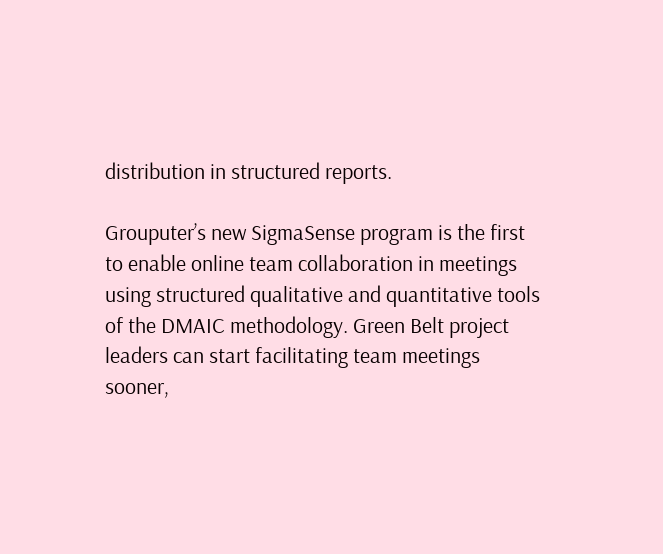distribution in structured reports.

Grouputer’s new SigmaSense program is the first to enable online team collaboration in meetings using structured qualitative and quantitative tools of the DMAIC methodology. Green Belt project leaders can start facilitating team meetings sooner,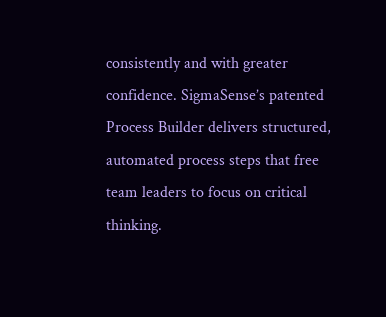consistently and with greater confidence. SigmaSense’s patented Process Builder delivers structured, automated process steps that free team leaders to focus on critical thinking.